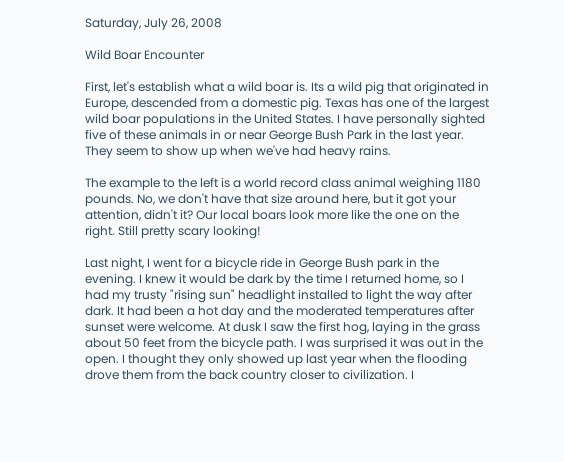Saturday, July 26, 2008

Wild Boar Encounter

First, let's establish what a wild boar is. Its a wild pig that originated in Europe, descended from a domestic pig. Texas has one of the largest wild boar populations in the United States. I have personally sighted five of these animals in or near George Bush Park in the last year. They seem to show up when we've had heavy rains.

The example to the left is a world record class animal weighing 1180 pounds. No, we don't have that size around here, but it got your attention, didn't it? Our local boars look more like the one on the right. Still pretty scary looking!

Last night, I went for a bicycle ride in George Bush park in the evening. I knew it would be dark by the time I returned home, so I had my trusty "rising sun" headlight installed to light the way after dark. It had been a hot day and the moderated temperatures after sunset were welcome. At dusk I saw the first hog, laying in the grass about 50 feet from the bicycle path. I was surprised it was out in the open. I thought they only showed up last year when the flooding drove them from the back country closer to civilization. I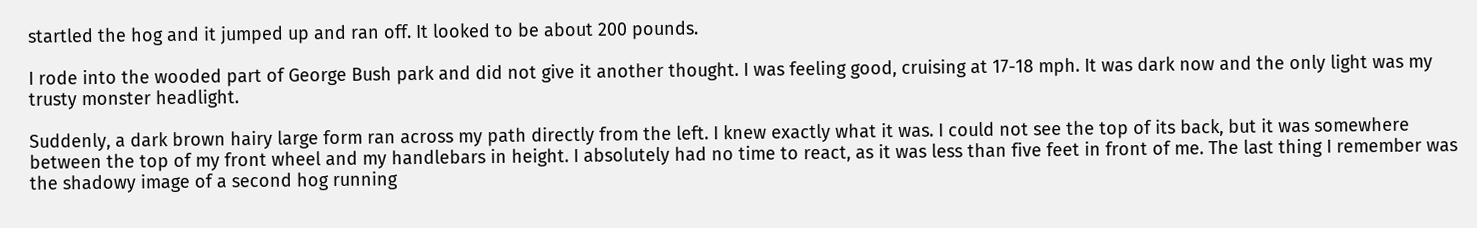startled the hog and it jumped up and ran off. It looked to be about 200 pounds.

I rode into the wooded part of George Bush park and did not give it another thought. I was feeling good, cruising at 17-18 mph. It was dark now and the only light was my trusty monster headlight.

Suddenly, a dark brown hairy large form ran across my path directly from the left. I knew exactly what it was. I could not see the top of its back, but it was somewhere between the top of my front wheel and my handlebars in height. I absolutely had no time to react, as it was less than five feet in front of me. The last thing I remember was the shadowy image of a second hog running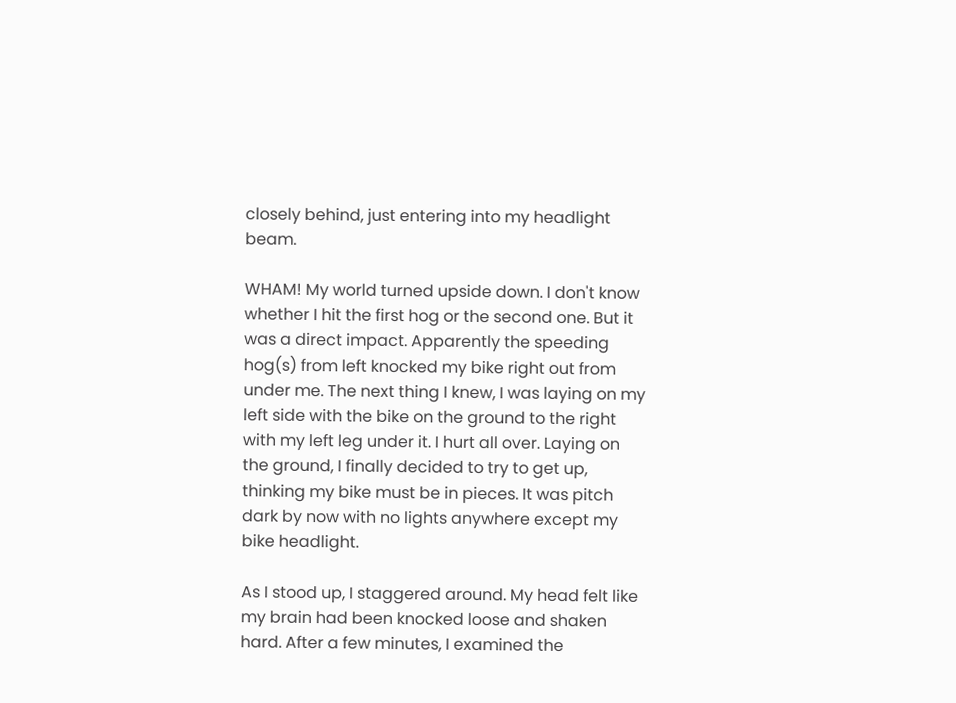closely behind, just entering into my headlight beam.

WHAM! My world turned upside down. I don't know whether I hit the first hog or the second one. But it was a direct impact. Apparently the speeding hog(s) from left knocked my bike right out from under me. The next thing I knew, I was laying on my left side with the bike on the ground to the right with my left leg under it. I hurt all over. Laying on the ground, I finally decided to try to get up, thinking my bike must be in pieces. It was pitch dark by now with no lights anywhere except my bike headlight.

As I stood up, I staggered around. My head felt like my brain had been knocked loose and shaken hard. After a few minutes, I examined the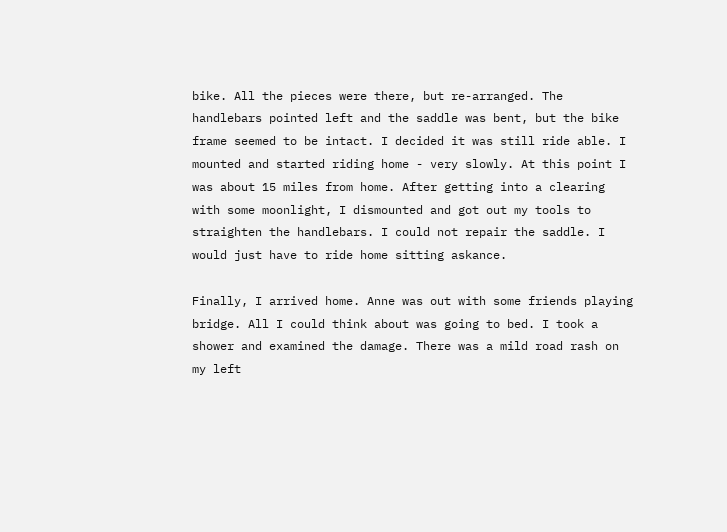bike. All the pieces were there, but re-arranged. The handlebars pointed left and the saddle was bent, but the bike frame seemed to be intact. I decided it was still ride able. I mounted and started riding home - very slowly. At this point I was about 15 miles from home. After getting into a clearing with some moonlight, I dismounted and got out my tools to straighten the handlebars. I could not repair the saddle. I would just have to ride home sitting askance.

Finally, I arrived home. Anne was out with some friends playing bridge. All I could think about was going to bed. I took a shower and examined the damage. There was a mild road rash on my left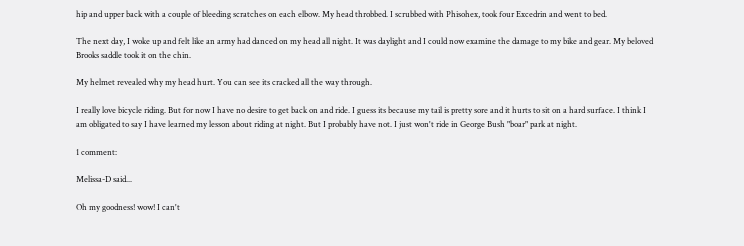hip and upper back with a couple of bleeding scratches on each elbow. My head throbbed. I scrubbed with Phisohex, took four Excedrin and went to bed.

The next day, I woke up and felt like an army had danced on my head all night. It was daylight and I could now examine the damage to my bike and gear. My beloved Brooks saddle took it on the chin.

My helmet revealed why my head hurt. You can see its cracked all the way through.

I really love bicycle riding. But for now I have no desire to get back on and ride. I guess its because my tail is pretty sore and it hurts to sit on a hard surface. I think I am obligated to say I have learned my lesson about riding at night. But I probably have not. I just won't ride in George Bush "boar" park at night.

1 comment:

Melissa-D said...

Oh my goodness! wow! I can't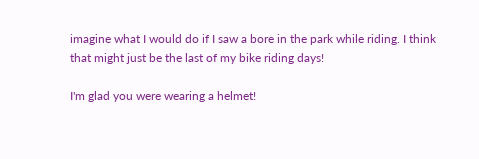imagine what I would do if I saw a bore in the park while riding. I think that might just be the last of my bike riding days!

I'm glad you were wearing a helmet!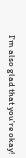I'm also glad that you're okay!